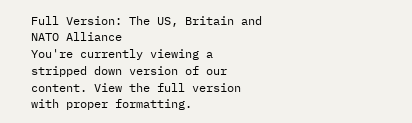Full Version: The US, Britain and NATO Alliance
You're currently viewing a stripped down version of our content. View the full version with proper formatting.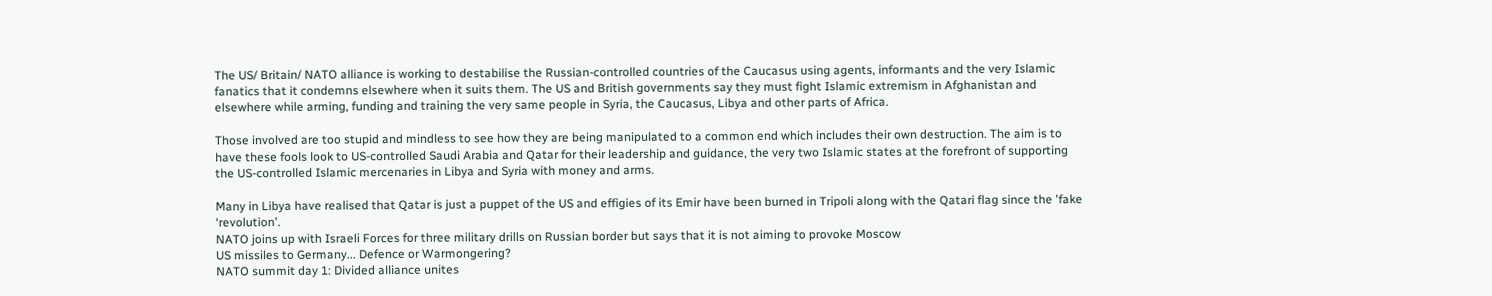The US/ Britain/ NATO alliance is working to destabilise the Russian-controlled countries of the Caucasus using agents, informants and the very Islamic fanatics that it condemns elsewhere when it suits them. The US and British governments say they must fight Islamic extremism in Afghanistan and elsewhere while arming, funding and training the very same people in Syria, the Caucasus, Libya and other parts of Africa.

Those involved are too stupid and mindless to see how they are being manipulated to a common end which includes their own destruction. The aim is to have these fools look to US-controlled Saudi Arabia and Qatar for their leadership and guidance, the very two Islamic states at the forefront of supporting the US-controlled Islamic mercenaries in Libya and Syria with money and arms.

Many in Libya have realised that Qatar is just a puppet of the US and effigies of its Emir have been burned in Tripoli along with the Qatari flag since the 'fake ‘revolution'.
NATO joins up with Israeli Forces for three military drills on Russian border but says that it is not aiming to provoke Moscow
US missiles to Germany... Defence or Warmongering?
NATO summit day 1: Divided alliance unites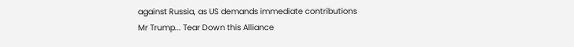against Russia, as US demands immediate contributions
Mr Trump... Tear Down this Alliance